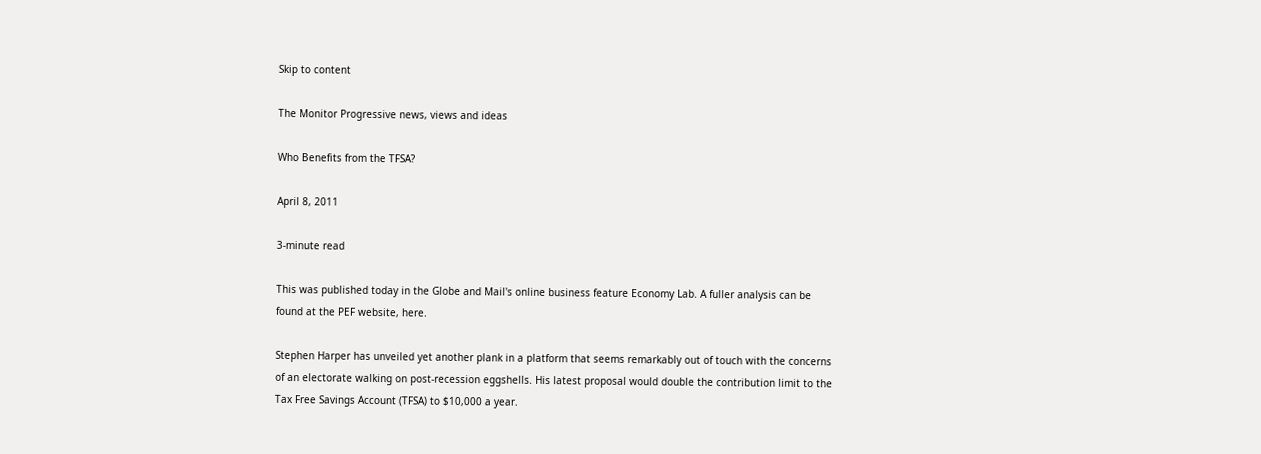Skip to content

The Monitor Progressive news, views and ideas

Who Benefits from the TFSA?

April 8, 2011

3-minute read

This was published today in the Globe and Mail's online business feature Economy Lab. A fuller analysis can be found at the PEF website, here.

Stephen Harper has unveiled yet another plank in a platform that seems remarkably out of touch with the concerns of an electorate walking on post-recession eggshells. His latest proposal would double the contribution limit to the Tax Free Savings Account (TFSA) to $10,000 a year.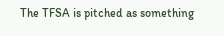The TFSA is pitched as something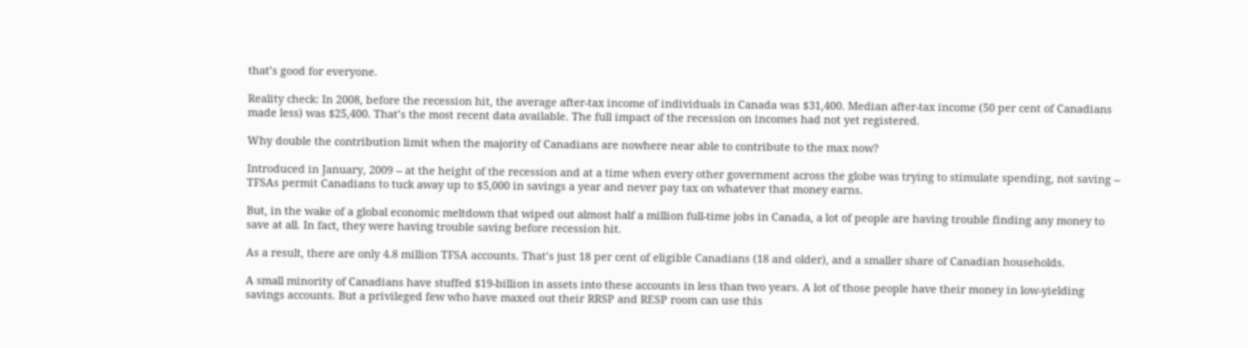that’s good for everyone.

Reality check: In 2008, before the recession hit, the average after-tax income of individuals in Canada was $31,400. Median after-tax income (50 per cent of Canadians made less) was $25,400. That’s the most recent data available. The full impact of the recession on incomes had not yet registered.

Why double the contribution limit when the majority of Canadians are nowhere near able to contribute to the max now?

Introduced in January, 2009 -- at the height of the recession and at a time when every other government across the globe was trying to stimulate spending, not saving -- TFSAs permit Canadians to tuck away up to $5,000 in savings a year and never pay tax on whatever that money earns.

But, in the wake of a global economic meltdown that wiped out almost half a million full-time jobs in Canada, a lot of people are having trouble finding any money to save at all. In fact, they were having trouble saving before recession hit.

As a result, there are only 4.8 million TFSA accounts. That’s just 18 per cent of eligible Canadians (18 and older), and a smaller share of Canadian households.

A small minority of Canadians have stuffed $19-billion in assets into these accounts in less than two years. A lot of those people have their money in low-yielding savings accounts. But a privileged few who have maxed out their RRSP and RESP room can use this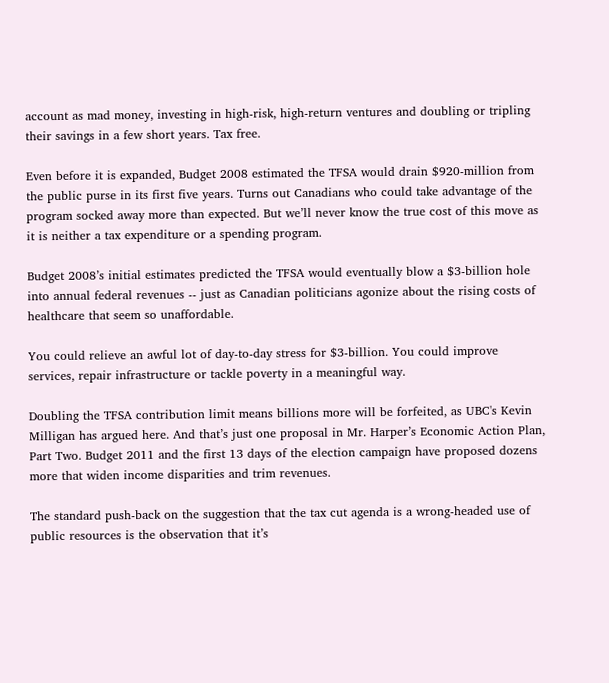account as mad money, investing in high-risk, high-return ventures and doubling or tripling their savings in a few short years. Tax free.

Even before it is expanded, Budget 2008 estimated the TFSA would drain $920-million from the public purse in its first five years. Turns out Canadians who could take advantage of the program socked away more than expected. But we’ll never know the true cost of this move as it is neither a tax expenditure or a spending program.

Budget 2008’s initial estimates predicted the TFSA would eventually blow a $3-billion hole into annual federal revenues -- just as Canadian politicians agonize about the rising costs of healthcare that seem so unaffordable.

You could relieve an awful lot of day-to-day stress for $3-billion. You could improve services, repair infrastructure or tackle poverty in a meaningful way.

Doubling the TFSA contribution limit means billions more will be forfeited, as UBC's Kevin Milligan has argued here. And that’s just one proposal in Mr. Harper’s Economic Action Plan, Part Two. Budget 2011 and the first 13 days of the election campaign have proposed dozens more that widen income disparities and trim revenues.

The standard push-back on the suggestion that the tax cut agenda is a wrong-headed use of public resources is the observation that it’s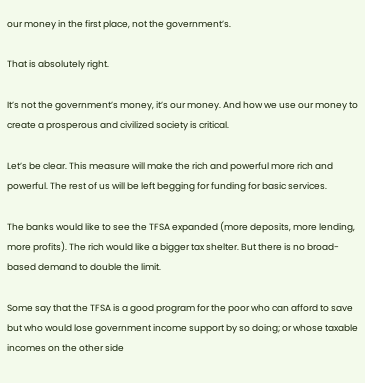our money in the first place, not the government’s.

That is absolutely right.

It’s not the government’s money, it’s our money. And how we use our money to create a prosperous and civilized society is critical.

Let’s be clear. This measure will make the rich and powerful more rich and powerful. The rest of us will be left begging for funding for basic services.

The banks would like to see the TFSA expanded (more deposits, more lending, more profits). The rich would like a bigger tax shelter. But there is no broad-based demand to double the limit.

Some say that the TFSA is a good program for the poor who can afford to save but who would lose government income support by so doing; or whose taxable incomes on the other side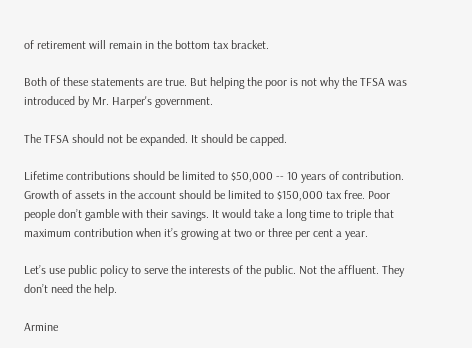of retirement will remain in the bottom tax bracket.

Both of these statements are true. But helping the poor is not why the TFSA was introduced by Mr. Harper's government.

The TFSA should not be expanded. It should be capped.

Lifetime contributions should be limited to $50,000 -- 10 years of contribution. Growth of assets in the account should be limited to $150,000 tax free. Poor people don’t gamble with their savings. It would take a long time to triple that maximum contribution when it’s growing at two or three per cent a year.

Let’s use public policy to serve the interests of the public. Not the affluent. They don’t need the help.

Armine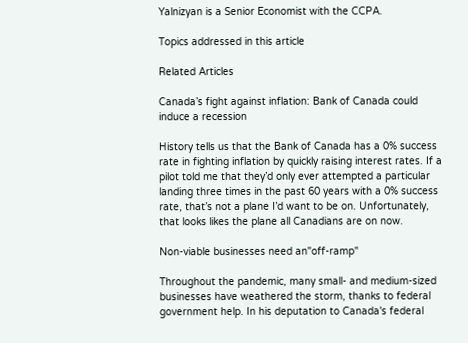Yalnizyan is a Senior Economist with the CCPA.

Topics addressed in this article

Related Articles

Canada’s fight against inflation: Bank of Canada could induce a recession

History tells us that the Bank of Canada has a 0% success rate in fighting inflation by quickly raising interest rates. If a pilot told me that they’d only ever attempted a particular landing three times in the past 60 years with a 0% success rate, that’s not a plane I’d want to be on. Unfortunately, that looks likes the plane all Canadians are on now.

Non-viable businesses need an"off-ramp"

Throughout the pandemic, many small- and medium-sized businesses have weathered the storm, thanks to federal government help. In his deputation to Canada's federal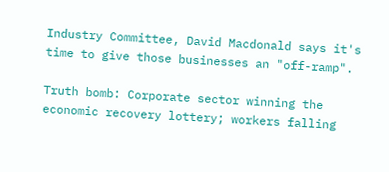Industry Committee, David Macdonald says it's time to give those businesses an "off-ramp".

Truth bomb: Corporate sector winning the economic recovery lottery; workers falling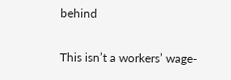behind

This isn’t a workers’ wage-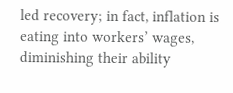led recovery; in fact, inflation is eating into workers’ wages, diminishing their ability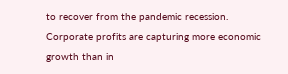to recover from the pandemic recession. Corporate profits are capturing more economic growth than in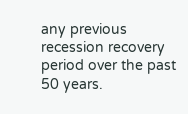any previous recession recovery period over the past 50 years.